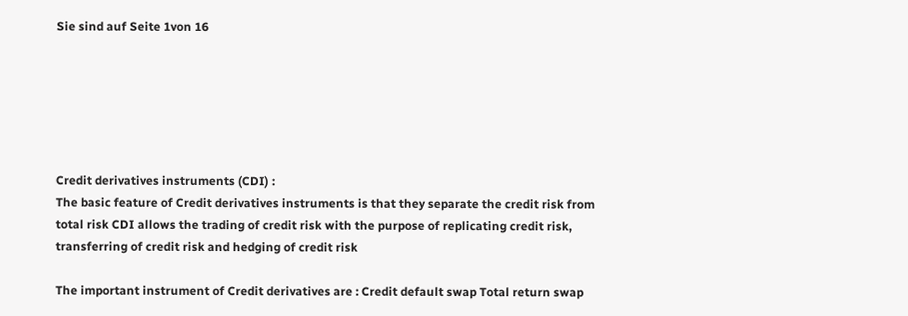Sie sind auf Seite 1von 16






Credit derivatives instruments (CDI) :
The basic feature of Credit derivatives instruments is that they separate the credit risk from total risk CDI allows the trading of credit risk with the purpose of replicating credit risk, transferring of credit risk and hedging of credit risk

The important instrument of Credit derivatives are : Credit default swap Total return swap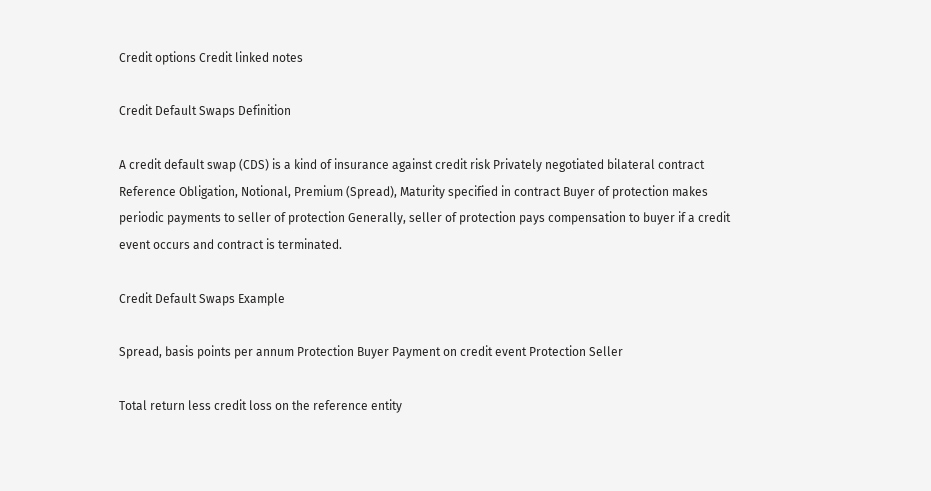Credit options Credit linked notes

Credit Default Swaps Definition

A credit default swap (CDS) is a kind of insurance against credit risk Privately negotiated bilateral contract Reference Obligation, Notional, Premium (Spread), Maturity specified in contract Buyer of protection makes periodic payments to seller of protection Generally, seller of protection pays compensation to buyer if a credit event occurs and contract is terminated.

Credit Default Swaps Example

Spread, basis points per annum Protection Buyer Payment on credit event Protection Seller

Total return less credit loss on the reference entity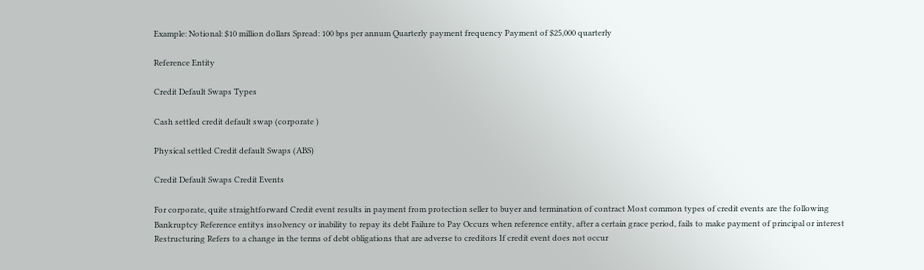Example: Notional: $10 million dollars Spread: 100 bps per annum Quarterly payment frequency Payment of $25,000 quarterly

Reference Entity

Credit Default Swaps Types

Cash settled credit default swap (corporate )

Physical settled Credit default Swaps (ABS)

Credit Default Swaps Credit Events

For corporate, quite straightforward Credit event results in payment from protection seller to buyer and termination of contract Most common types of credit events are the following Bankruptcy Reference entitys insolvency or inability to repay its debt Failure to Pay Occurs when reference entity, after a certain grace period, fails to make payment of principal or interest Restructuring Refers to a change in the terms of debt obligations that are adverse to creditors If credit event does not occur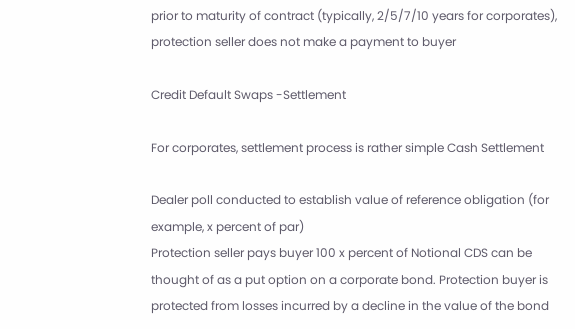prior to maturity of contract (typically, 2/5/7/10 years for corporates), protection seller does not make a payment to buyer

Credit Default Swaps -Settlement

For corporates, settlement process is rather simple Cash Settlement

Dealer poll conducted to establish value of reference obligation (for example, x percent of par)
Protection seller pays buyer 100 x percent of Notional CDS can be thought of as a put option on a corporate bond. Protection buyer is protected from losses incurred by a decline in the value of the bond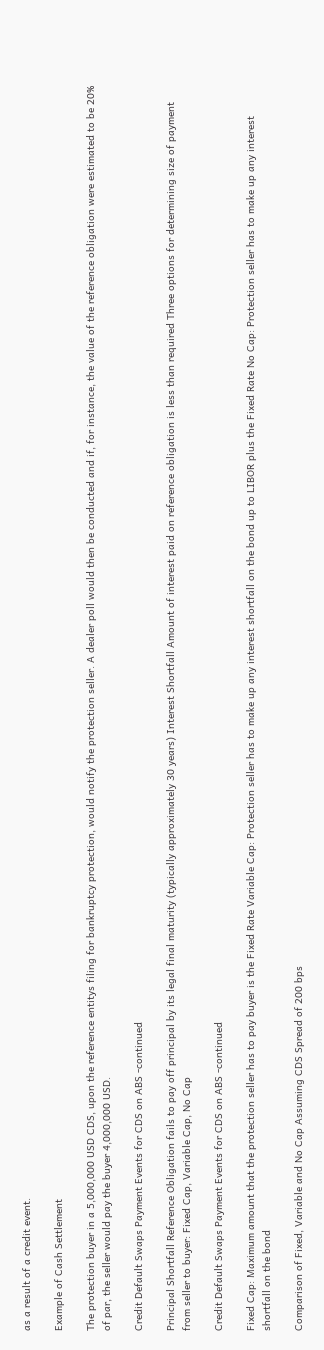as a result of a credit event.

Example of Cash Settlement

The protection buyer in a 5,000,000 USD CDS, upon the reference entitys filing for bankruptcy protection, would notify the protection seller. A dealer poll would then be conducted and if, for instance, the value of the reference obligation were estimated to be 20% of par, the seller would pay the buyer 4,000,000 USD.

Credit Default Swaps Payment Events for CDS on ABS -continued

Principal Shortfall Reference Obligation fails to pay off principal by its legal final maturity (typically approximately 30 years) Interest Shortfall Amount of interest paid on reference obligation is less than required Three options for determining size of payment from seller to buyer: Fixed Cap, Variable Cap, No Cap

Credit Default Swaps Payment Events for CDS on ABS -continued

Fixed Cap: Maximum amount that the protection seller has to pay buyer is the Fixed Rate Variable Cap: Protection seller has to make up any interest shortfall on the bond up to LIBOR plus the Fixed Rate No Cap: Protection seller has to make up any interest shortfall on the bond

Comparison of Fixed, Variable and No Cap Assuming CDS Spread of 200 bps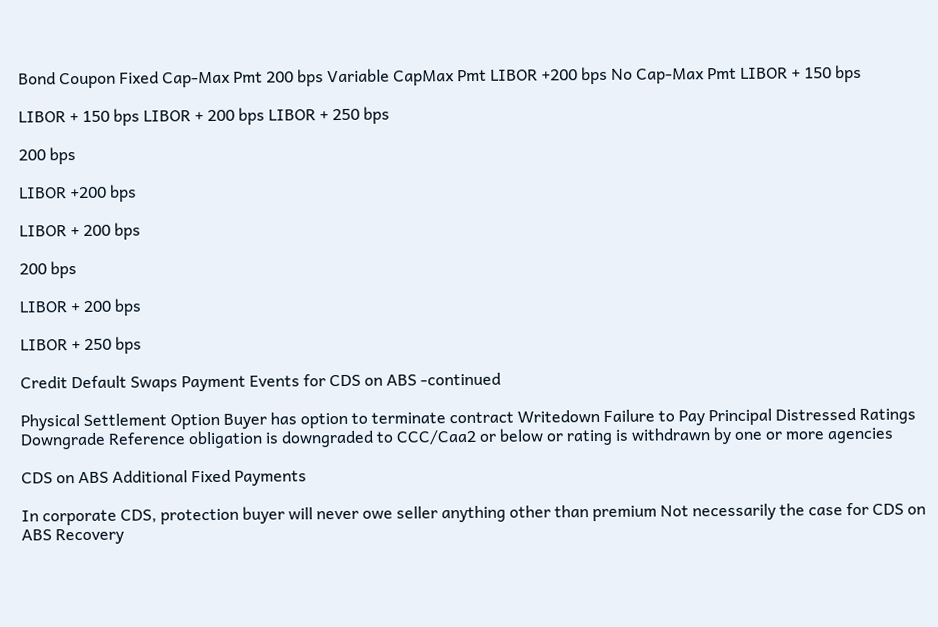Bond Coupon Fixed Cap-Max Pmt 200 bps Variable CapMax Pmt LIBOR +200 bps No Cap-Max Pmt LIBOR + 150 bps

LIBOR + 150 bps LIBOR + 200 bps LIBOR + 250 bps

200 bps

LIBOR +200 bps

LIBOR + 200 bps

200 bps

LIBOR + 200 bps

LIBOR + 250 bps

Credit Default Swaps Payment Events for CDS on ABS -continued

Physical Settlement Option Buyer has option to terminate contract Writedown Failure to Pay Principal Distressed Ratings Downgrade Reference obligation is downgraded to CCC/Caa2 or below or rating is withdrawn by one or more agencies

CDS on ABS Additional Fixed Payments

In corporate CDS, protection buyer will never owe seller anything other than premium Not necessarily the case for CDS on ABS Recovery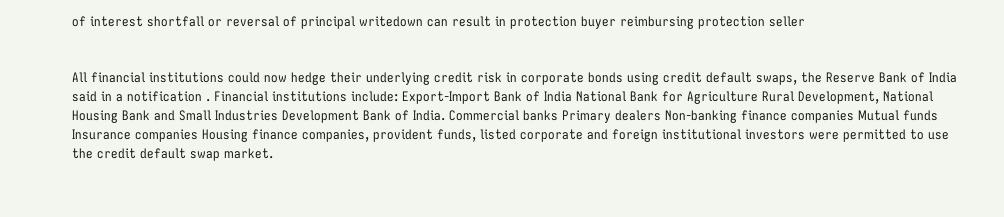of interest shortfall or reversal of principal writedown can result in protection buyer reimbursing protection seller


All financial institutions could now hedge their underlying credit risk in corporate bonds using credit default swaps, the Reserve Bank of India said in a notification . Financial institutions include: Export-Import Bank of India National Bank for Agriculture Rural Development, National Housing Bank and Small Industries Development Bank of India. Commercial banks Primary dealers Non-banking finance companies Mutual funds Insurance companies Housing finance companies, provident funds, listed corporate and foreign institutional investors were permitted to use the credit default swap market.